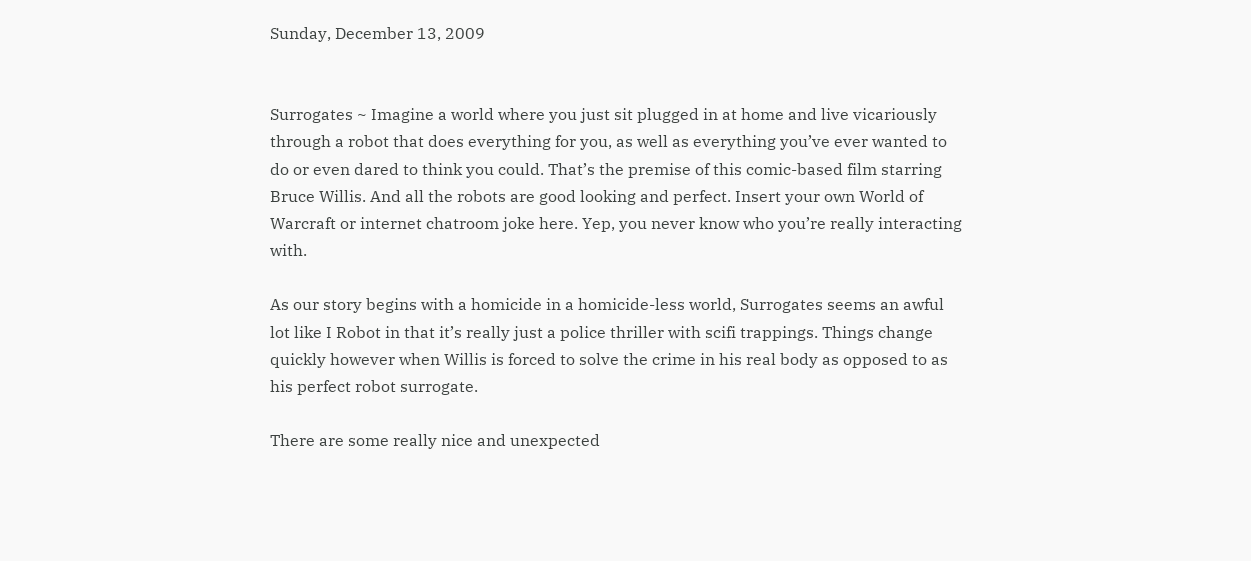Sunday, December 13, 2009


Surrogates ~ Imagine a world where you just sit plugged in at home and live vicariously through a robot that does everything for you, as well as everything you’ve ever wanted to do or even dared to think you could. That’s the premise of this comic-based film starring Bruce Willis. And all the robots are good looking and perfect. Insert your own World of Warcraft or internet chatroom joke here. Yep, you never know who you’re really interacting with.

As our story begins with a homicide in a homicide-less world, Surrogates seems an awful lot like I Robot in that it’s really just a police thriller with scifi trappings. Things change quickly however when Willis is forced to solve the crime in his real body as opposed to as his perfect robot surrogate.

There are some really nice and unexpected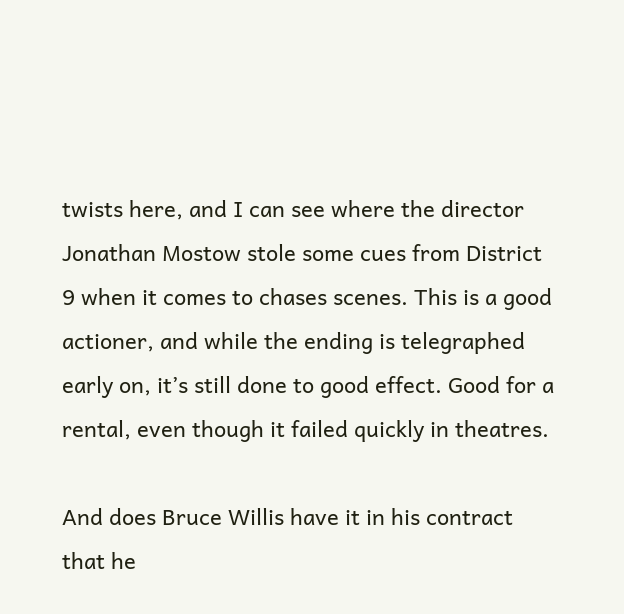twists here, and I can see where the director Jonathan Mostow stole some cues from District 9 when it comes to chases scenes. This is a good actioner, and while the ending is telegraphed early on, it’s still done to good effect. Good for a rental, even though it failed quickly in theatres.

And does Bruce Willis have it in his contract that he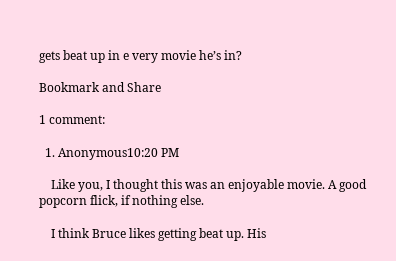gets beat up in e very movie he’s in?

Bookmark and Share

1 comment:

  1. Anonymous10:20 PM

    Like you, I thought this was an enjoyable movie. A good popcorn flick, if nothing else.

    I think Bruce likes getting beat up. His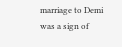marriage to Demi was a sign of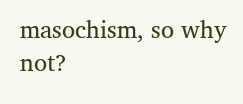masochism, so why not?